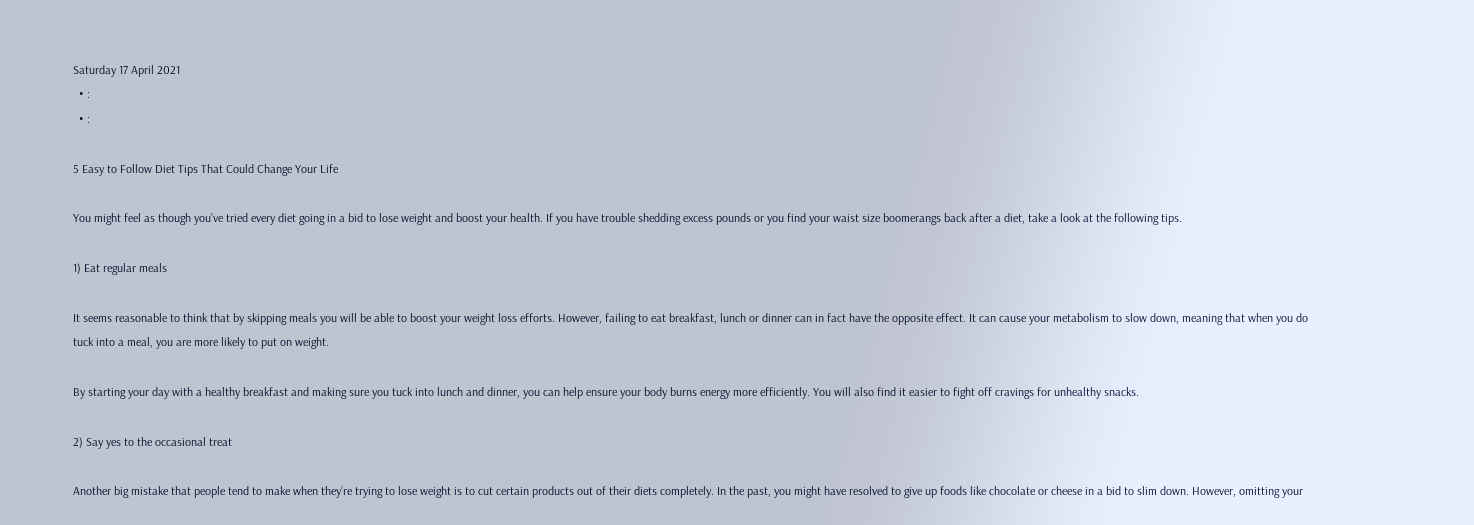Saturday 17 April 2021
  • :
  • :

5 Easy to Follow Diet Tips That Could Change Your Life

You might feel as though you’ve tried every diet going in a bid to lose weight and boost your health. If you have trouble shedding excess pounds or you find your waist size boomerangs back after a diet, take a look at the following tips.

1) Eat regular meals

It seems reasonable to think that by skipping meals you will be able to boost your weight loss efforts. However, failing to eat breakfast, lunch or dinner can in fact have the opposite effect. It can cause your metabolism to slow down, meaning that when you do tuck into a meal, you are more likely to put on weight.

By starting your day with a healthy breakfast and making sure you tuck into lunch and dinner, you can help ensure your body burns energy more efficiently. You will also find it easier to fight off cravings for unhealthy snacks.

2) Say yes to the occasional treat

Another big mistake that people tend to make when they’re trying to lose weight is to cut certain products out of their diets completely. In the past, you might have resolved to give up foods like chocolate or cheese in a bid to slim down. However, omitting your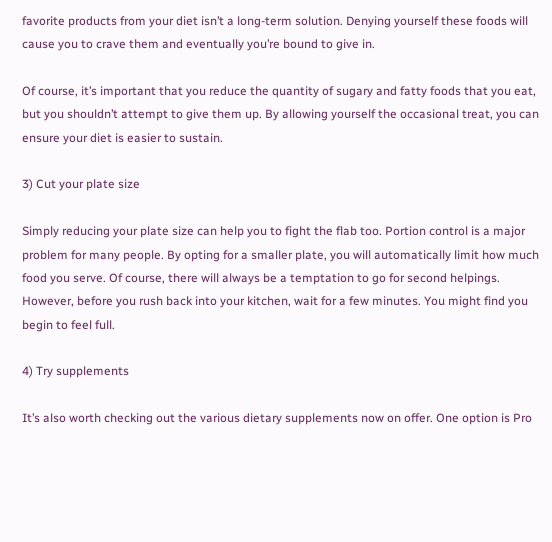favorite products from your diet isn’t a long-term solution. Denying yourself these foods will cause you to crave them and eventually you’re bound to give in.

Of course, it’s important that you reduce the quantity of sugary and fatty foods that you eat, but you shouldn’t attempt to give them up. By allowing yourself the occasional treat, you can ensure your diet is easier to sustain.

3) Cut your plate size

Simply reducing your plate size can help you to fight the flab too. Portion control is a major problem for many people. By opting for a smaller plate, you will automatically limit how much food you serve. Of course, there will always be a temptation to go for second helpings. However, before you rush back into your kitchen, wait for a few minutes. You might find you begin to feel full.

4) Try supplements

It’s also worth checking out the various dietary supplements now on offer. One option is Pro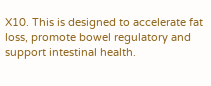X10. This is designed to accelerate fat loss, promote bowel regulatory and support intestinal health.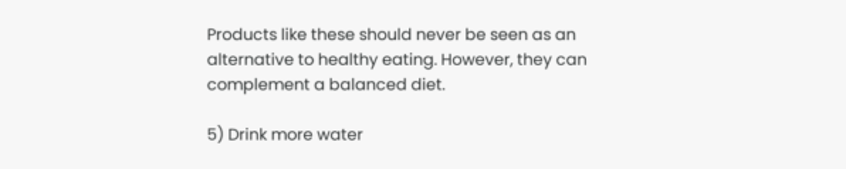Products like these should never be seen as an alternative to healthy eating. However, they can complement a balanced diet.

5) Drink more water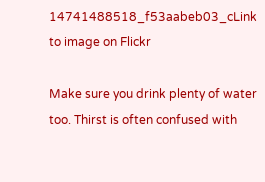14741488518_f53aabeb03_cLink to image on Flickr

Make sure you drink plenty of water too. Thirst is often confused with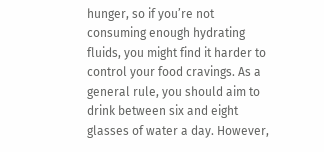hunger, so if you’re not consuming enough hydrating fluids, you might find it harder to control your food cravings. As a general rule, you should aim to drink between six and eight glasses of water a day. However,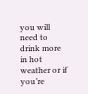you will need to drink more in hot weather or if you’re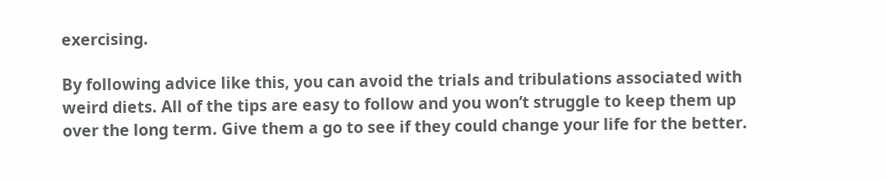exercising.

By following advice like this, you can avoid the trials and tribulations associated with weird diets. All of the tips are easy to follow and you won’t struggle to keep them up over the long term. Give them a go to see if they could change your life for the better.